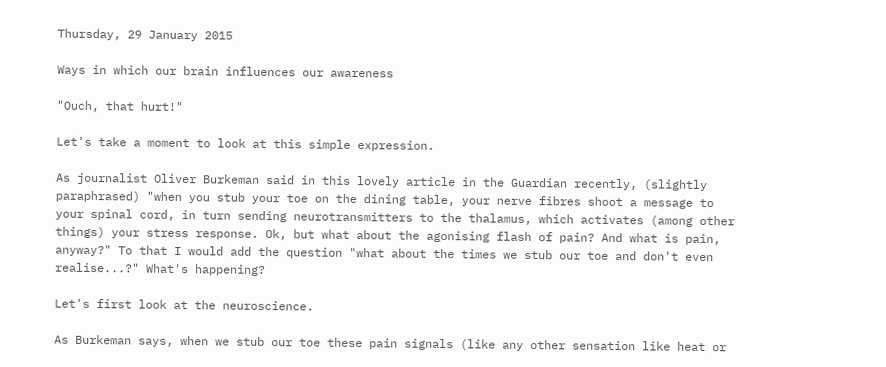Thursday, 29 January 2015

Ways in which our brain influences our awareness

"Ouch, that hurt!"

Let's take a moment to look at this simple expression.

As journalist Oliver Burkeman said in this lovely article in the Guardian recently, (slightly paraphrased) "when you stub your toe on the dining table, your nerve fibres shoot a message to your spinal cord, in turn sending neurotransmitters to the thalamus, which activates (among other things) your stress response. Ok, but what about the agonising flash of pain? And what is pain, anyway?" To that I would add the question "what about the times we stub our toe and don't even realise...?" What's happening?

Let's first look at the neuroscience.

As Burkeman says, when we stub our toe these pain signals (like any other sensation like heat or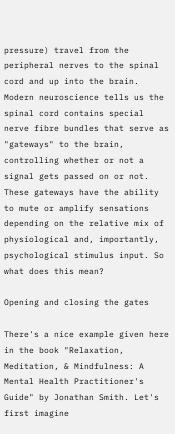pressure) travel from the peripheral nerves to the spinal cord and up into the brain. Modern neuroscience tells us the spinal cord contains special nerve fibre bundles that serve as "gateways" to the brain, controlling whether or not a signal gets passed on or not. These gateways have the ability to mute or amplify sensations depending on the relative mix of physiological and, importantly, psychological stimulus input. So what does this mean?

Opening and closing the gates

There's a nice example given here in the book "Relaxation, Meditation, & Mindfulness: A Mental Health Practitioner's Guide" by Jonathan Smith. Let's first imagine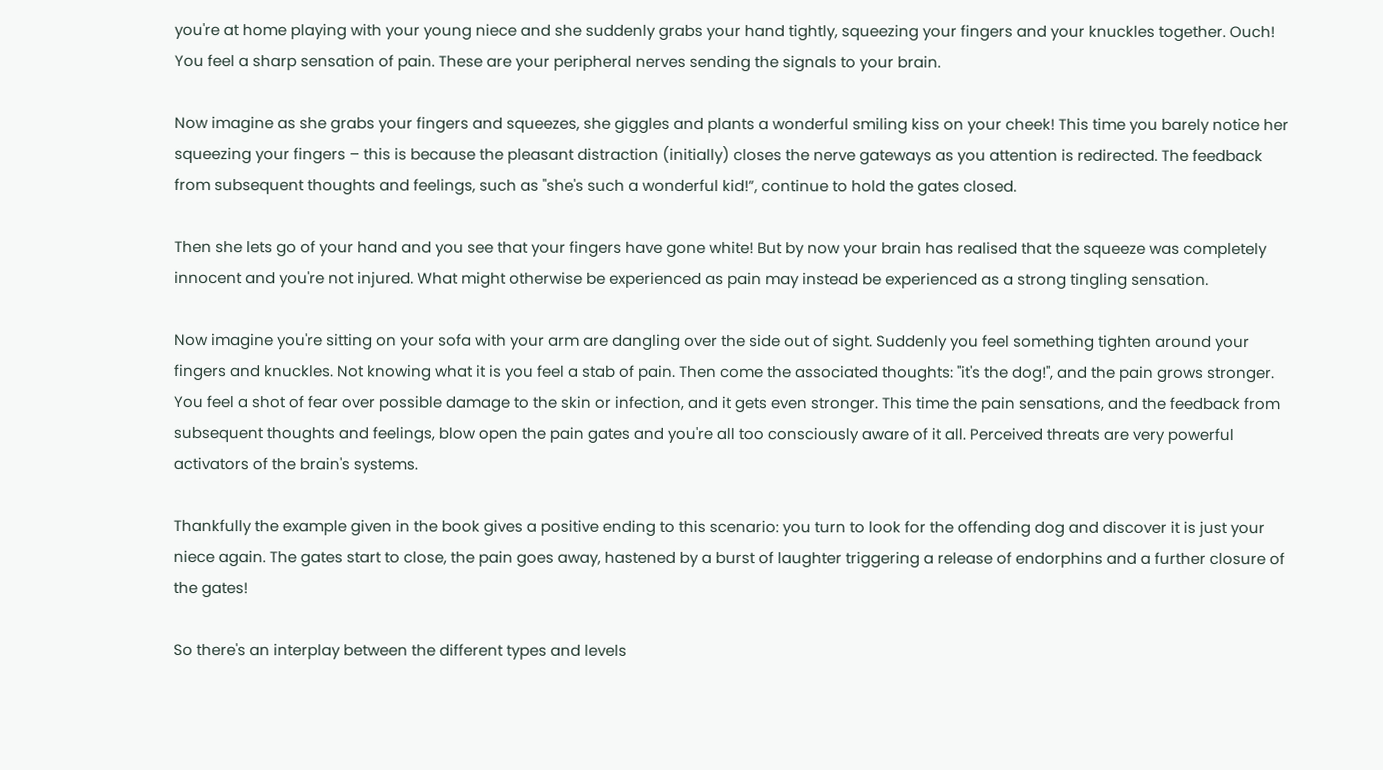you're at home playing with your young niece and she suddenly grabs your hand tightly, squeezing your fingers and your knuckles together. Ouch! You feel a sharp sensation of pain. These are your peripheral nerves sending the signals to your brain.

Now imagine as she grabs your fingers and squeezes, she giggles and plants a wonderful smiling kiss on your cheek! This time you barely notice her squeezing your fingers – this is because the pleasant distraction (initially) closes the nerve gateways as you attention is redirected. The feedback from subsequent thoughts and feelings, such as "she's such a wonderful kid!”, continue to hold the gates closed.

Then she lets go of your hand and you see that your fingers have gone white! But by now your brain has realised that the squeeze was completely innocent and you're not injured. What might otherwise be experienced as pain may instead be experienced as a strong tingling sensation.

Now imagine you're sitting on your sofa with your arm are dangling over the side out of sight. Suddenly you feel something tighten around your fingers and knuckles. Not knowing what it is you feel a stab of pain. Then come the associated thoughts: "it's the dog!", and the pain grows stronger. You feel a shot of fear over possible damage to the skin or infection, and it gets even stronger. This time the pain sensations, and the feedback from subsequent thoughts and feelings, blow open the pain gates and you're all too consciously aware of it all. Perceived threats are very powerful activators of the brain's systems.

Thankfully the example given in the book gives a positive ending to this scenario: you turn to look for the offending dog and discover it is just your niece again. The gates start to close, the pain goes away, hastened by a burst of laughter triggering a release of endorphins and a further closure of the gates!

So there's an interplay between the different types and levels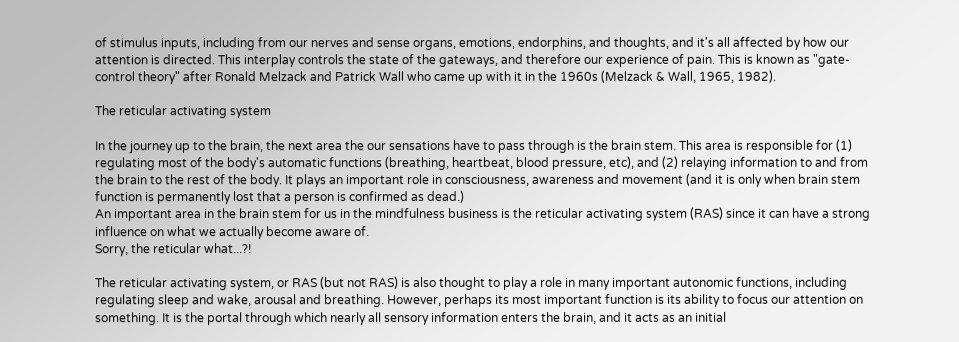of stimulus inputs, including from our nerves and sense organs, emotions, endorphins, and thoughts, and it's all affected by how our attention is directed. This interplay controls the state of the gateways, and therefore our experience of pain. This is known as "gate-control theory" after Ronald Melzack and Patrick Wall who came up with it in the 1960s (Melzack & Wall, 1965, 1982).

The reticular activating system

In the journey up to the brain, the next area the our sensations have to pass through is the brain stem. This area is responsible for (1) regulating most of the body's automatic functions (breathing, heartbeat, blood pressure, etc), and (2) relaying information to and from the brain to the rest of the body. It plays an important role in consciousness, awareness and movement (and it is only when brain stem function is permanently lost that a person is confirmed as dead.)
An important area in the brain stem for us in the mindfulness business is the reticular activating system (RAS) since it can have a strong influence on what we actually become aware of.
Sorry, the reticular what...?!

The reticular activating system, or RAS (but not RAS) is also thought to play a role in many important autonomic functions, including regulating sleep and wake, arousal and breathing. However, perhaps its most important function is its ability to focus our attention on something. It is the portal through which nearly all sensory information enters the brain, and it acts as an initial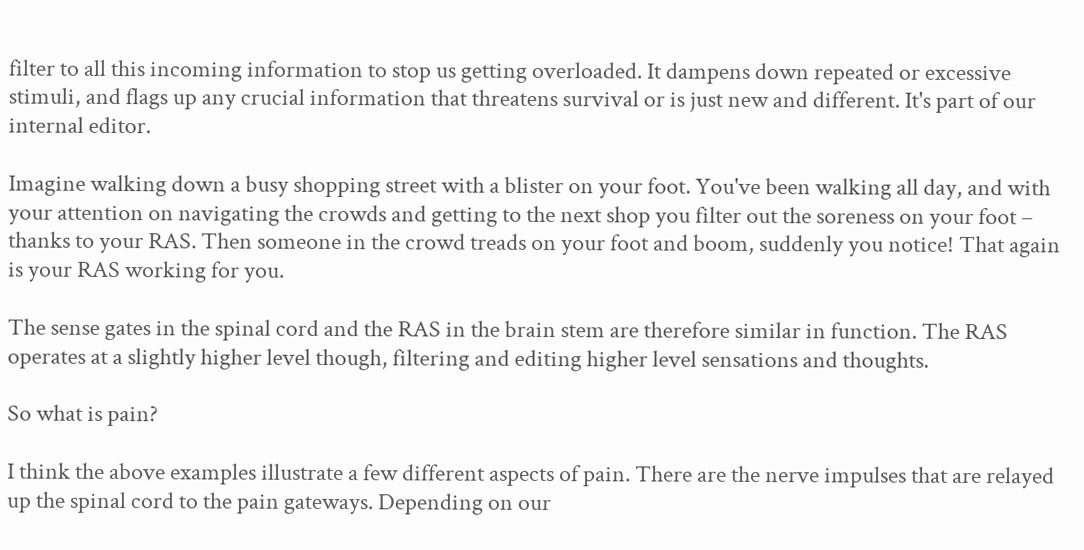filter to all this incoming information to stop us getting overloaded. It dampens down repeated or excessive stimuli, and flags up any crucial information that threatens survival or is just new and different. It's part of our internal editor.

Imagine walking down a busy shopping street with a blister on your foot. You've been walking all day, and with your attention on navigating the crowds and getting to the next shop you filter out the soreness on your foot – thanks to your RAS. Then someone in the crowd treads on your foot and boom, suddenly you notice! That again is your RAS working for you.

The sense gates in the spinal cord and the RAS in the brain stem are therefore similar in function. The RAS operates at a slightly higher level though, filtering and editing higher level sensations and thoughts.

So what is pain?

I think the above examples illustrate a few different aspects of pain. There are the nerve impulses that are relayed up the spinal cord to the pain gateways. Depending on our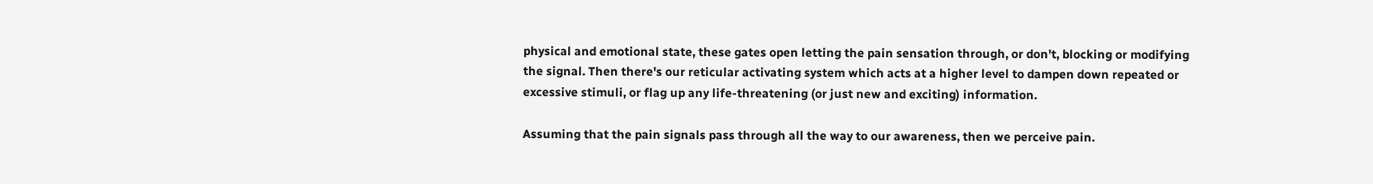physical and emotional state, these gates open letting the pain sensation through, or don't, blocking or modifying the signal. Then there's our reticular activating system which acts at a higher level to dampen down repeated or excessive stimuli, or flag up any life-threatening (or just new and exciting) information.

Assuming that the pain signals pass through all the way to our awareness, then we perceive pain.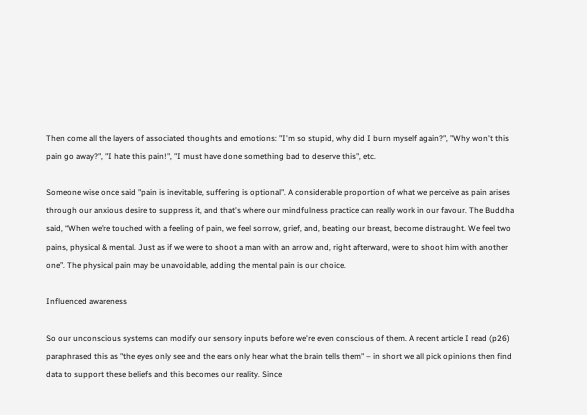Then come all the layers of associated thoughts and emotions: "I'm so stupid, why did I burn myself again?", "Why won't this pain go away?", "I hate this pain!", "I must have done something bad to deserve this", etc.

Someone wise once said "pain is inevitable, suffering is optional". A considerable proportion of what we perceive as pain arises through our anxious desire to suppress it, and that's where our mindfulness practice can really work in our favour. The Buddha said, “When we’re touched with a feeling of pain, we feel sorrow, grief, and, beating our breast, become distraught. We feel two pains, physical & mental. Just as if we were to shoot a man with an arrow and, right afterward, were to shoot him with another one”. The physical pain may be unavoidable, adding the mental pain is our choice.

Influenced awareness

So our unconscious systems can modify our sensory inputs before we're even conscious of them. A recent article I read (p26) paraphrased this as "the eyes only see and the ears only hear what the brain tells them" – in short we all pick opinions then find data to support these beliefs and this becomes our reality. Since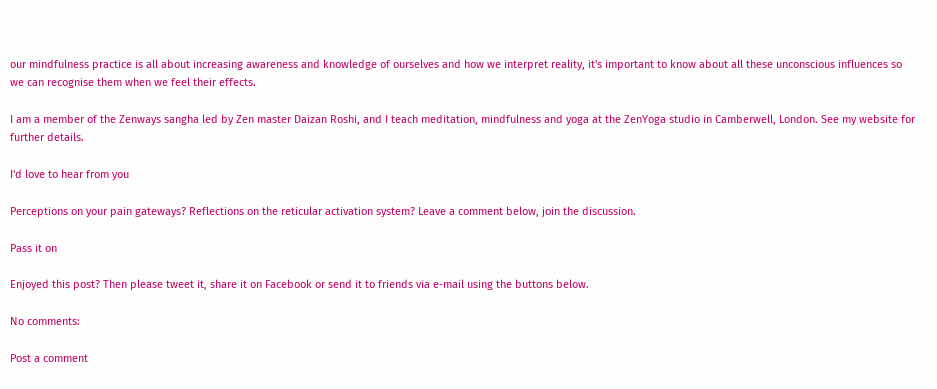our mindfulness practice is all about increasing awareness and knowledge of ourselves and how we interpret reality, it's important to know about all these unconscious influences so we can recognise them when we feel their effects.

I am a member of the Zenways sangha led by Zen master Daizan Roshi, and I teach meditation, mindfulness and yoga at the ZenYoga studio in Camberwell, London. See my website for further details.

I'd love to hear from you

Perceptions on your pain gateways? Reflections on the reticular activation system? Leave a comment below, join the discussion.

Pass it on

Enjoyed this post? Then please tweet it, share it on Facebook or send it to friends via e-mail using the buttons below.

No comments:

Post a comment